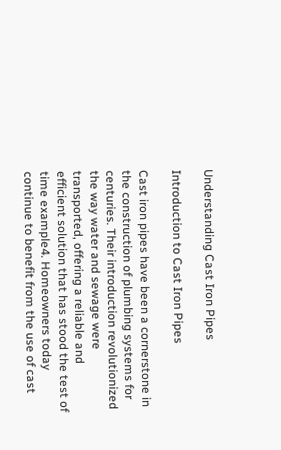Understanding Cast Iron Pipes

Introduction to Cast Iron Pipes

Cast iron pipes have been a cornerstone in the construction of plumbing systems for centuries. Their introduction revolutionized the way water and sewage were transported, offering a reliable and efficient solution that has stood the test of time example4. Homeowners today continue to benefit from the use of cast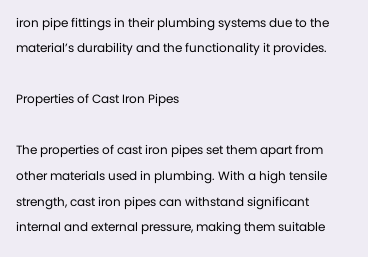iron pipe fittings in their plumbing systems due to the material’s durability and the functionality it provides.

Properties of Cast Iron Pipes

The properties of cast iron pipes set them apart from other materials used in plumbing. With a high tensile strength, cast iron pipes can withstand significant internal and external pressure, making them suitable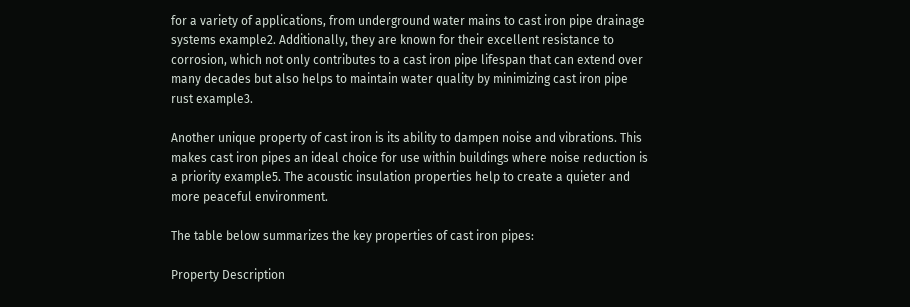for a variety of applications, from underground water mains to cast iron pipe drainage systems example2. Additionally, they are known for their excellent resistance to corrosion, which not only contributes to a cast iron pipe lifespan that can extend over many decades but also helps to maintain water quality by minimizing cast iron pipe rust example3.

Another unique property of cast iron is its ability to dampen noise and vibrations. This makes cast iron pipes an ideal choice for use within buildings where noise reduction is a priority example5. The acoustic insulation properties help to create a quieter and more peaceful environment.

The table below summarizes the key properties of cast iron pipes:

Property Description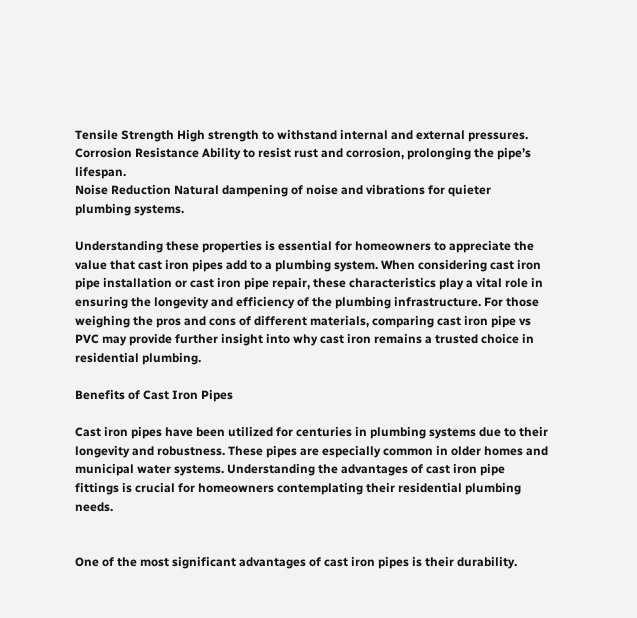Tensile Strength High strength to withstand internal and external pressures.
Corrosion Resistance Ability to resist rust and corrosion, prolonging the pipe’s lifespan.
Noise Reduction Natural dampening of noise and vibrations for quieter plumbing systems.

Understanding these properties is essential for homeowners to appreciate the value that cast iron pipes add to a plumbing system. When considering cast iron pipe installation or cast iron pipe repair, these characteristics play a vital role in ensuring the longevity and efficiency of the plumbing infrastructure. For those weighing the pros and cons of different materials, comparing cast iron pipe vs PVC may provide further insight into why cast iron remains a trusted choice in residential plumbing.

Benefits of Cast Iron Pipes

Cast iron pipes have been utilized for centuries in plumbing systems due to their longevity and robustness. These pipes are especially common in older homes and municipal water systems. Understanding the advantages of cast iron pipe fittings is crucial for homeowners contemplating their residential plumbing needs.


One of the most significant advantages of cast iron pipes is their durability.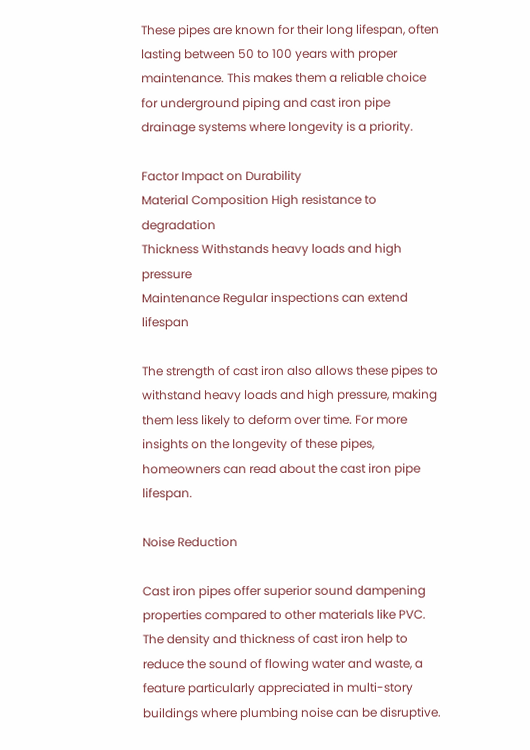These pipes are known for their long lifespan, often lasting between 50 to 100 years with proper maintenance. This makes them a reliable choice for underground piping and cast iron pipe drainage systems where longevity is a priority.

Factor Impact on Durability
Material Composition High resistance to degradation
Thickness Withstands heavy loads and high pressure
Maintenance Regular inspections can extend lifespan

The strength of cast iron also allows these pipes to withstand heavy loads and high pressure, making them less likely to deform over time. For more insights on the longevity of these pipes, homeowners can read about the cast iron pipe lifespan.

Noise Reduction

Cast iron pipes offer superior sound dampening properties compared to other materials like PVC. The density and thickness of cast iron help to reduce the sound of flowing water and waste, a feature particularly appreciated in multi-story buildings where plumbing noise can be disruptive.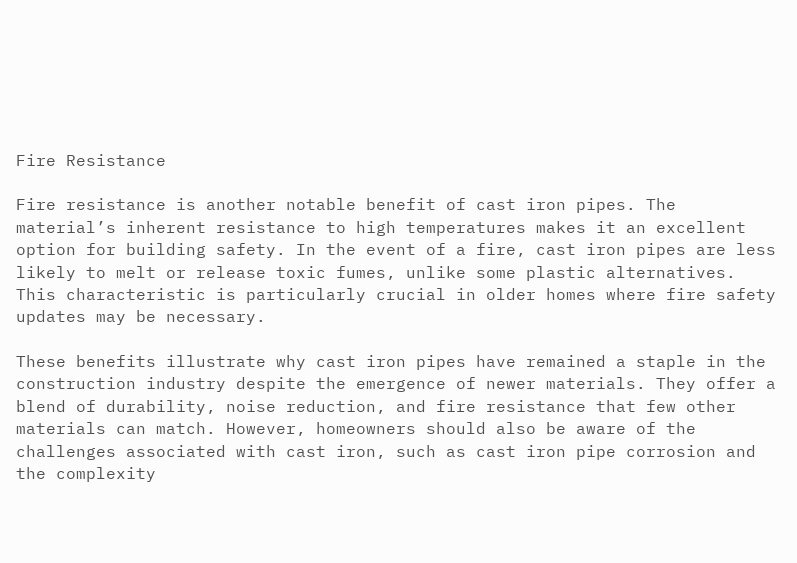Fire Resistance

Fire resistance is another notable benefit of cast iron pipes. The material’s inherent resistance to high temperatures makes it an excellent option for building safety. In the event of a fire, cast iron pipes are less likely to melt or release toxic fumes, unlike some plastic alternatives. This characteristic is particularly crucial in older homes where fire safety updates may be necessary.

These benefits illustrate why cast iron pipes have remained a staple in the construction industry despite the emergence of newer materials. They offer a blend of durability, noise reduction, and fire resistance that few other materials can match. However, homeowners should also be aware of the challenges associated with cast iron, such as cast iron pipe corrosion and the complexity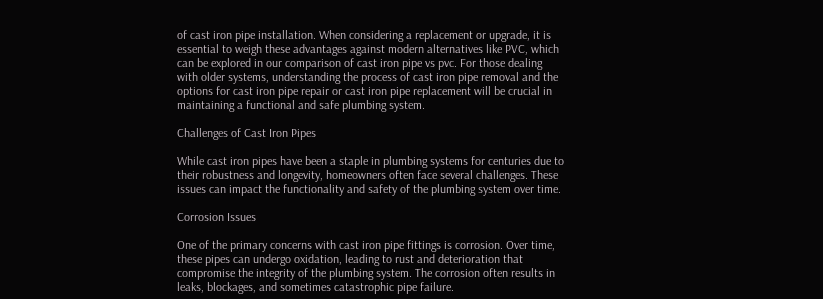of cast iron pipe installation. When considering a replacement or upgrade, it is essential to weigh these advantages against modern alternatives like PVC, which can be explored in our comparison of cast iron pipe vs pvc. For those dealing with older systems, understanding the process of cast iron pipe removal and the options for cast iron pipe repair or cast iron pipe replacement will be crucial in maintaining a functional and safe plumbing system.

Challenges of Cast Iron Pipes

While cast iron pipes have been a staple in plumbing systems for centuries due to their robustness and longevity, homeowners often face several challenges. These issues can impact the functionality and safety of the plumbing system over time.

Corrosion Issues

One of the primary concerns with cast iron pipe fittings is corrosion. Over time, these pipes can undergo oxidation, leading to rust and deterioration that compromise the integrity of the plumbing system. The corrosion often results in leaks, blockages, and sometimes catastrophic pipe failure.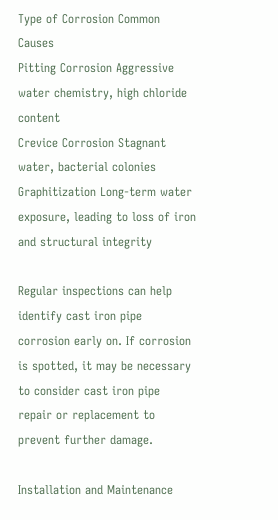Type of Corrosion Common Causes
Pitting Corrosion Aggressive water chemistry, high chloride content
Crevice Corrosion Stagnant water, bacterial colonies
Graphitization Long-term water exposure, leading to loss of iron and structural integrity

Regular inspections can help identify cast iron pipe corrosion early on. If corrosion is spotted, it may be necessary to consider cast iron pipe repair or replacement to prevent further damage.

Installation and Maintenance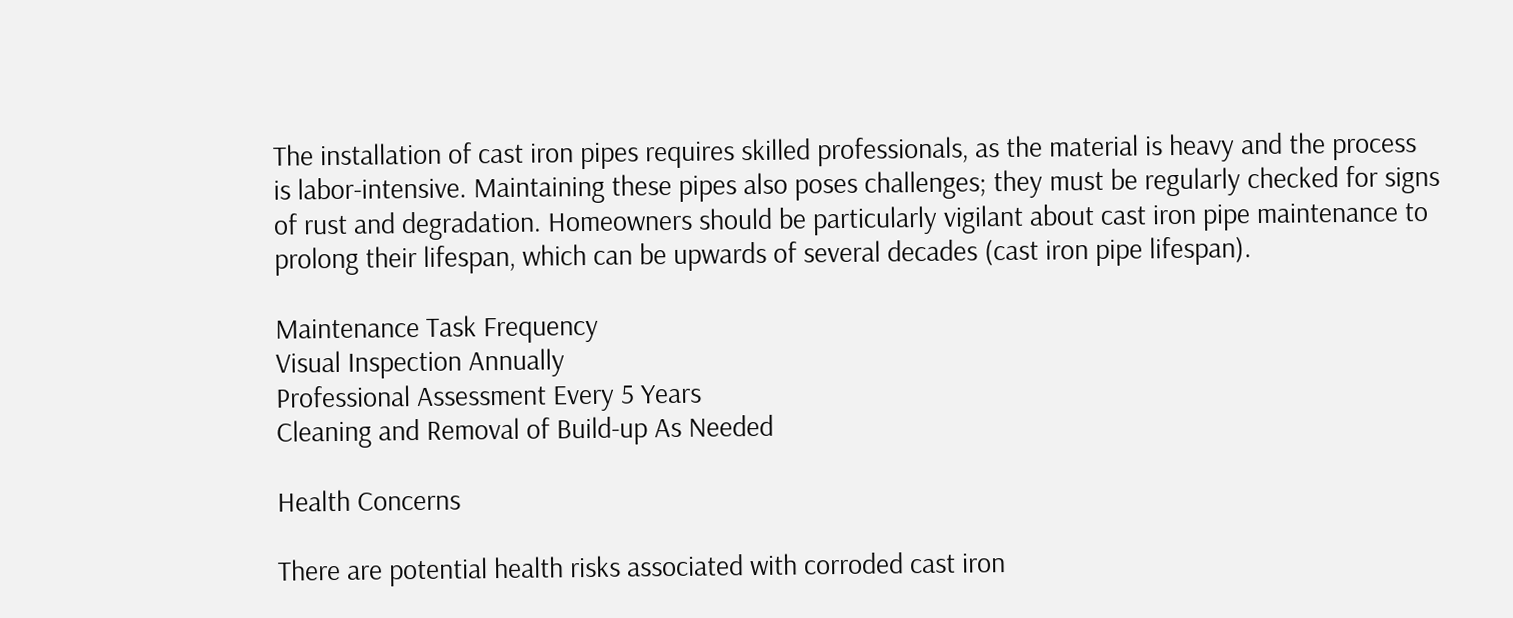The installation of cast iron pipes requires skilled professionals, as the material is heavy and the process is labor-intensive. Maintaining these pipes also poses challenges; they must be regularly checked for signs of rust and degradation. Homeowners should be particularly vigilant about cast iron pipe maintenance to prolong their lifespan, which can be upwards of several decades (cast iron pipe lifespan).

Maintenance Task Frequency
Visual Inspection Annually
Professional Assessment Every 5 Years
Cleaning and Removal of Build-up As Needed

Health Concerns

There are potential health risks associated with corroded cast iron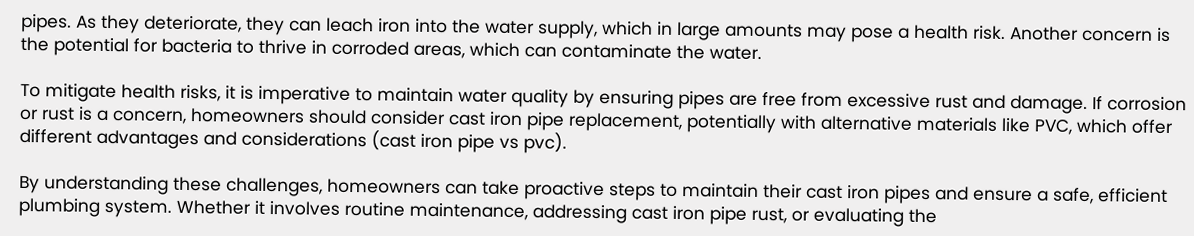pipes. As they deteriorate, they can leach iron into the water supply, which in large amounts may pose a health risk. Another concern is the potential for bacteria to thrive in corroded areas, which can contaminate the water.

To mitigate health risks, it is imperative to maintain water quality by ensuring pipes are free from excessive rust and damage. If corrosion or rust is a concern, homeowners should consider cast iron pipe replacement, potentially with alternative materials like PVC, which offer different advantages and considerations (cast iron pipe vs pvc).

By understanding these challenges, homeowners can take proactive steps to maintain their cast iron pipes and ensure a safe, efficient plumbing system. Whether it involves routine maintenance, addressing cast iron pipe rust, or evaluating the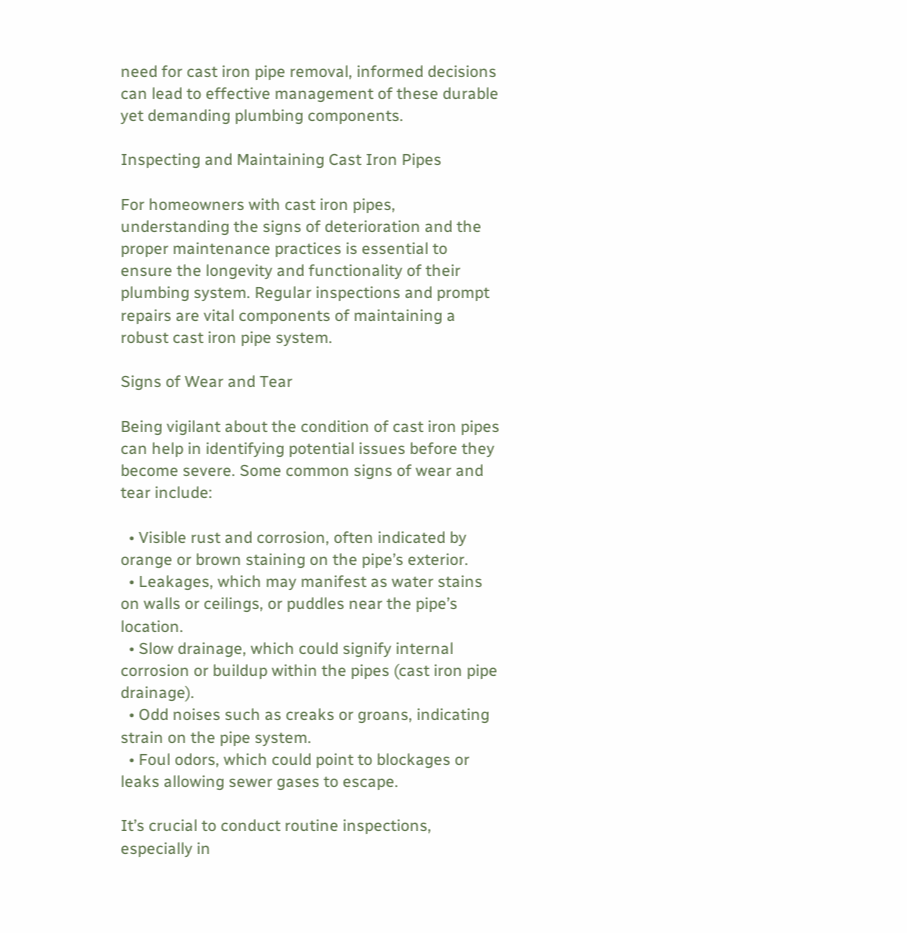need for cast iron pipe removal, informed decisions can lead to effective management of these durable yet demanding plumbing components.

Inspecting and Maintaining Cast Iron Pipes

For homeowners with cast iron pipes, understanding the signs of deterioration and the proper maintenance practices is essential to ensure the longevity and functionality of their plumbing system. Regular inspections and prompt repairs are vital components of maintaining a robust cast iron pipe system.

Signs of Wear and Tear

Being vigilant about the condition of cast iron pipes can help in identifying potential issues before they become severe. Some common signs of wear and tear include:

  • Visible rust and corrosion, often indicated by orange or brown staining on the pipe’s exterior.
  • Leakages, which may manifest as water stains on walls or ceilings, or puddles near the pipe’s location.
  • Slow drainage, which could signify internal corrosion or buildup within the pipes (cast iron pipe drainage).
  • Odd noises such as creaks or groans, indicating strain on the pipe system.
  • Foul odors, which could point to blockages or leaks allowing sewer gases to escape.

It’s crucial to conduct routine inspections, especially in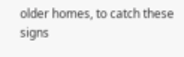older homes, to catch these signs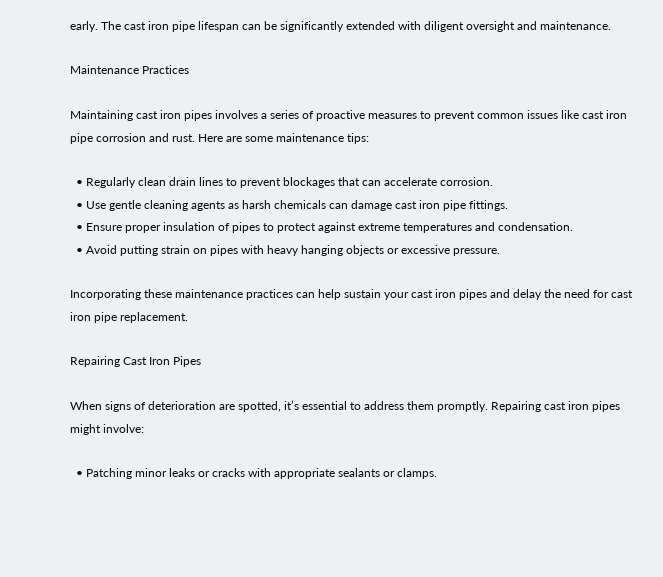early. The cast iron pipe lifespan can be significantly extended with diligent oversight and maintenance.

Maintenance Practices

Maintaining cast iron pipes involves a series of proactive measures to prevent common issues like cast iron pipe corrosion and rust. Here are some maintenance tips:

  • Regularly clean drain lines to prevent blockages that can accelerate corrosion.
  • Use gentle cleaning agents as harsh chemicals can damage cast iron pipe fittings.
  • Ensure proper insulation of pipes to protect against extreme temperatures and condensation.
  • Avoid putting strain on pipes with heavy hanging objects or excessive pressure.

Incorporating these maintenance practices can help sustain your cast iron pipes and delay the need for cast iron pipe replacement.

Repairing Cast Iron Pipes

When signs of deterioration are spotted, it’s essential to address them promptly. Repairing cast iron pipes might involve:

  • Patching minor leaks or cracks with appropriate sealants or clamps.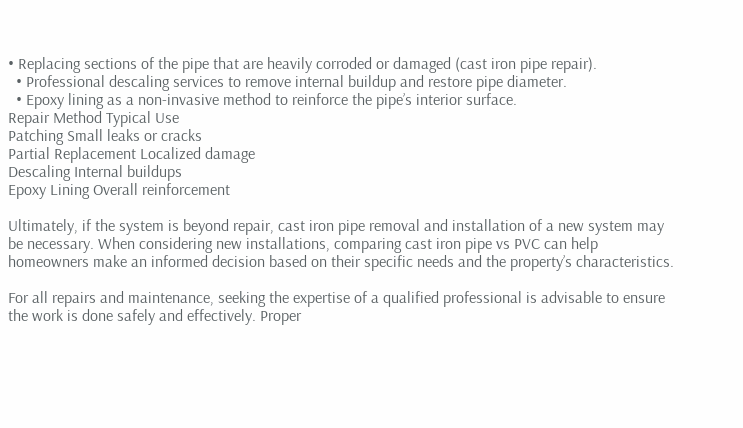• Replacing sections of the pipe that are heavily corroded or damaged (cast iron pipe repair).
  • Professional descaling services to remove internal buildup and restore pipe diameter.
  • Epoxy lining as a non-invasive method to reinforce the pipe’s interior surface.
Repair Method Typical Use
Patching Small leaks or cracks
Partial Replacement Localized damage
Descaling Internal buildups
Epoxy Lining Overall reinforcement

Ultimately, if the system is beyond repair, cast iron pipe removal and installation of a new system may be necessary. When considering new installations, comparing cast iron pipe vs PVC can help homeowners make an informed decision based on their specific needs and the property’s characteristics.

For all repairs and maintenance, seeking the expertise of a qualified professional is advisable to ensure the work is done safely and effectively. Proper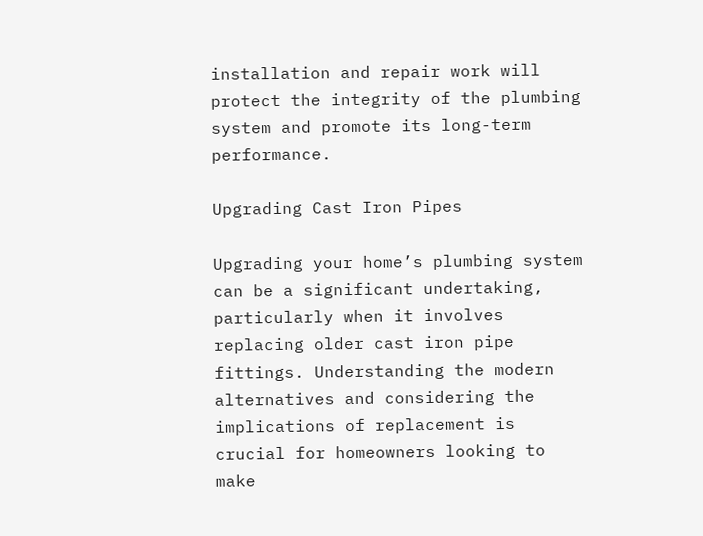installation and repair work will protect the integrity of the plumbing system and promote its long-term performance.

Upgrading Cast Iron Pipes

Upgrading your home’s plumbing system can be a significant undertaking, particularly when it involves replacing older cast iron pipe fittings. Understanding the modern alternatives and considering the implications of replacement is crucial for homeowners looking to make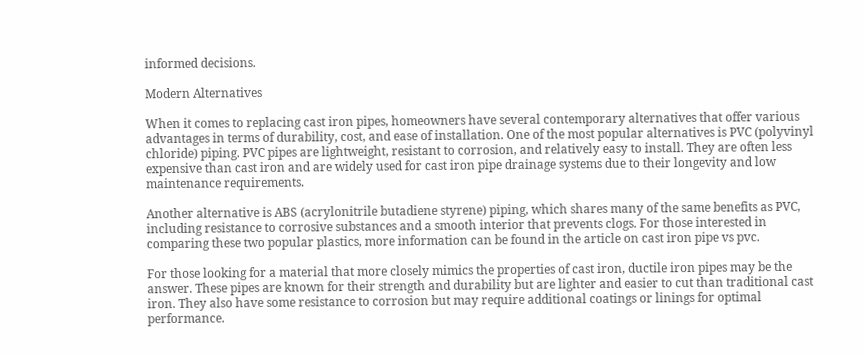informed decisions.

Modern Alternatives

When it comes to replacing cast iron pipes, homeowners have several contemporary alternatives that offer various advantages in terms of durability, cost, and ease of installation. One of the most popular alternatives is PVC (polyvinyl chloride) piping. PVC pipes are lightweight, resistant to corrosion, and relatively easy to install. They are often less expensive than cast iron and are widely used for cast iron pipe drainage systems due to their longevity and low maintenance requirements.

Another alternative is ABS (acrylonitrile butadiene styrene) piping, which shares many of the same benefits as PVC, including resistance to corrosive substances and a smooth interior that prevents clogs. For those interested in comparing these two popular plastics, more information can be found in the article on cast iron pipe vs pvc.

For those looking for a material that more closely mimics the properties of cast iron, ductile iron pipes may be the answer. These pipes are known for their strength and durability but are lighter and easier to cut than traditional cast iron. They also have some resistance to corrosion but may require additional coatings or linings for optimal performance.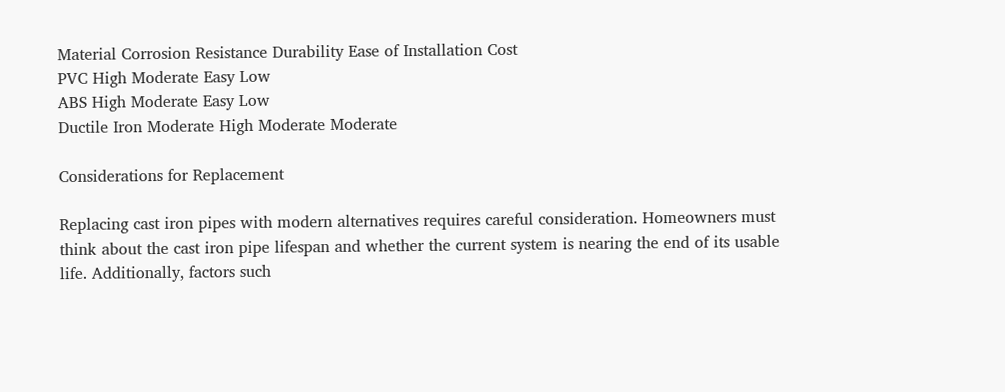Material Corrosion Resistance Durability Ease of Installation Cost
PVC High Moderate Easy Low
ABS High Moderate Easy Low
Ductile Iron Moderate High Moderate Moderate

Considerations for Replacement

Replacing cast iron pipes with modern alternatives requires careful consideration. Homeowners must think about the cast iron pipe lifespan and whether the current system is nearing the end of its usable life. Additionally, factors such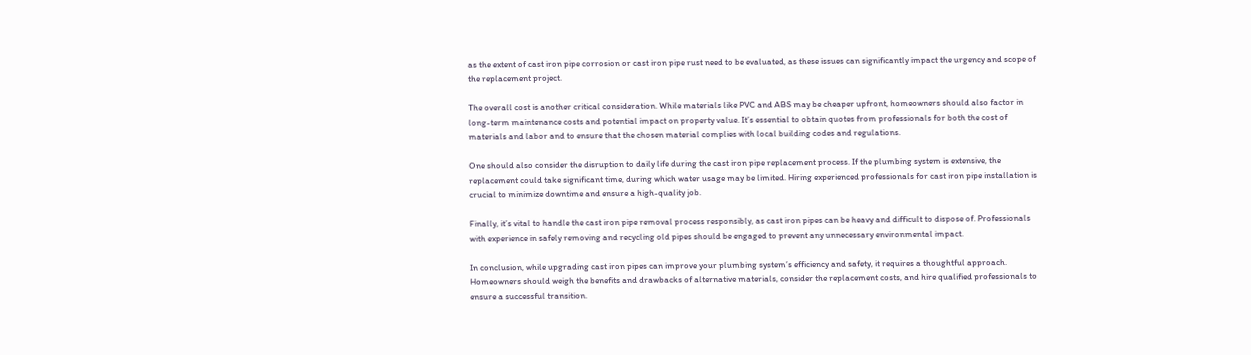as the extent of cast iron pipe corrosion or cast iron pipe rust need to be evaluated, as these issues can significantly impact the urgency and scope of the replacement project.

The overall cost is another critical consideration. While materials like PVC and ABS may be cheaper upfront, homeowners should also factor in long-term maintenance costs and potential impact on property value. It’s essential to obtain quotes from professionals for both the cost of materials and labor and to ensure that the chosen material complies with local building codes and regulations.

One should also consider the disruption to daily life during the cast iron pipe replacement process. If the plumbing system is extensive, the replacement could take significant time, during which water usage may be limited. Hiring experienced professionals for cast iron pipe installation is crucial to minimize downtime and ensure a high-quality job.

Finally, it’s vital to handle the cast iron pipe removal process responsibly, as cast iron pipes can be heavy and difficult to dispose of. Professionals with experience in safely removing and recycling old pipes should be engaged to prevent any unnecessary environmental impact.

In conclusion, while upgrading cast iron pipes can improve your plumbing system’s efficiency and safety, it requires a thoughtful approach. Homeowners should weigh the benefits and drawbacks of alternative materials, consider the replacement costs, and hire qualified professionals to ensure a successful transition.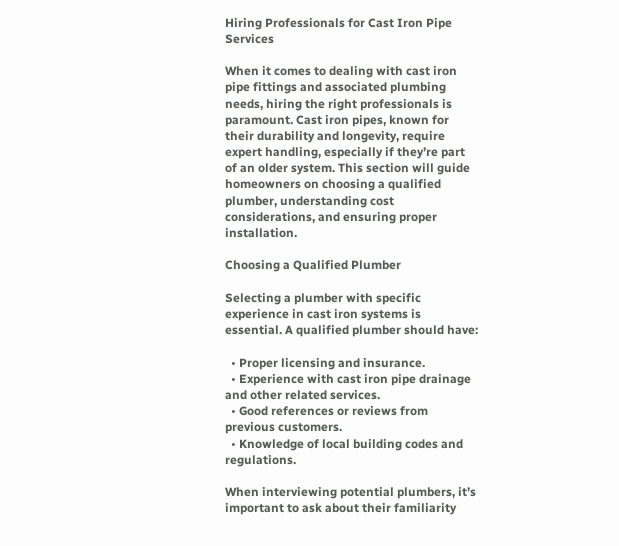Hiring Professionals for Cast Iron Pipe Services

When it comes to dealing with cast iron pipe fittings and associated plumbing needs, hiring the right professionals is paramount. Cast iron pipes, known for their durability and longevity, require expert handling, especially if they’re part of an older system. This section will guide homeowners on choosing a qualified plumber, understanding cost considerations, and ensuring proper installation.

Choosing a Qualified Plumber

Selecting a plumber with specific experience in cast iron systems is essential. A qualified plumber should have:

  • Proper licensing and insurance.
  • Experience with cast iron pipe drainage and other related services.
  • Good references or reviews from previous customers.
  • Knowledge of local building codes and regulations.

When interviewing potential plumbers, it’s important to ask about their familiarity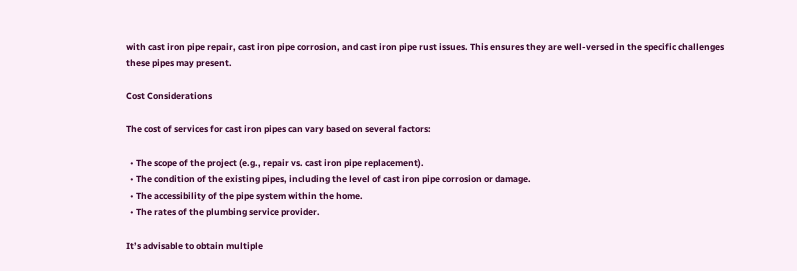with cast iron pipe repair, cast iron pipe corrosion, and cast iron pipe rust issues. This ensures they are well-versed in the specific challenges these pipes may present.

Cost Considerations

The cost of services for cast iron pipes can vary based on several factors:

  • The scope of the project (e.g., repair vs. cast iron pipe replacement).
  • The condition of the existing pipes, including the level of cast iron pipe corrosion or damage.
  • The accessibility of the pipe system within the home.
  • The rates of the plumbing service provider.

It’s advisable to obtain multiple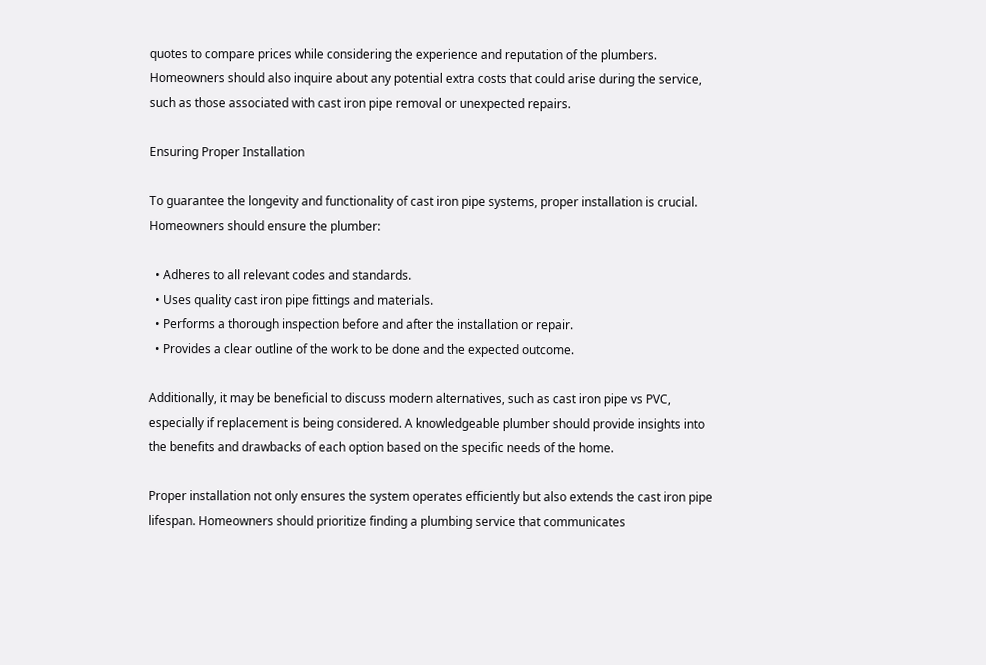quotes to compare prices while considering the experience and reputation of the plumbers. Homeowners should also inquire about any potential extra costs that could arise during the service, such as those associated with cast iron pipe removal or unexpected repairs.

Ensuring Proper Installation

To guarantee the longevity and functionality of cast iron pipe systems, proper installation is crucial. Homeowners should ensure the plumber:

  • Adheres to all relevant codes and standards.
  • Uses quality cast iron pipe fittings and materials.
  • Performs a thorough inspection before and after the installation or repair.
  • Provides a clear outline of the work to be done and the expected outcome.

Additionally, it may be beneficial to discuss modern alternatives, such as cast iron pipe vs PVC, especially if replacement is being considered. A knowledgeable plumber should provide insights into the benefits and drawbacks of each option based on the specific needs of the home.

Proper installation not only ensures the system operates efficiently but also extends the cast iron pipe lifespan. Homeowners should prioritize finding a plumbing service that communicates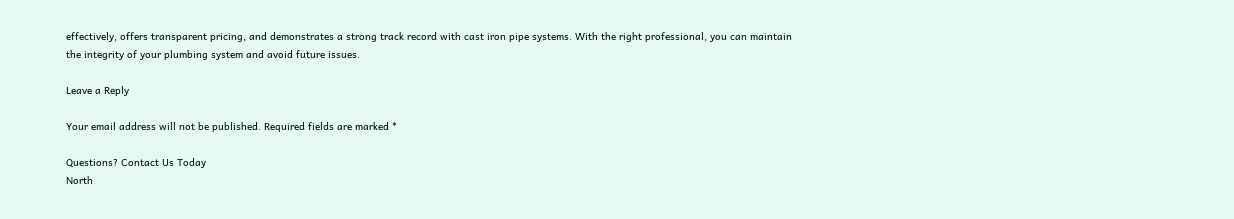effectively, offers transparent pricing, and demonstrates a strong track record with cast iron pipe systems. With the right professional, you can maintain the integrity of your plumbing system and avoid future issues.

Leave a Reply

Your email address will not be published. Required fields are marked *

Questions? Contact Us Today
North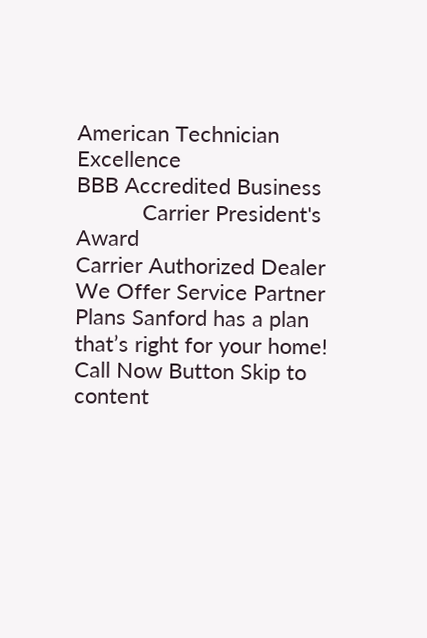American Technician Excellence
BBB Accredited Business
           Carrier President's Award
Carrier Authorized Dealer
We Offer Service Partner Plans Sanford has a plan that’s right for your home!
Call Now Button Skip to content